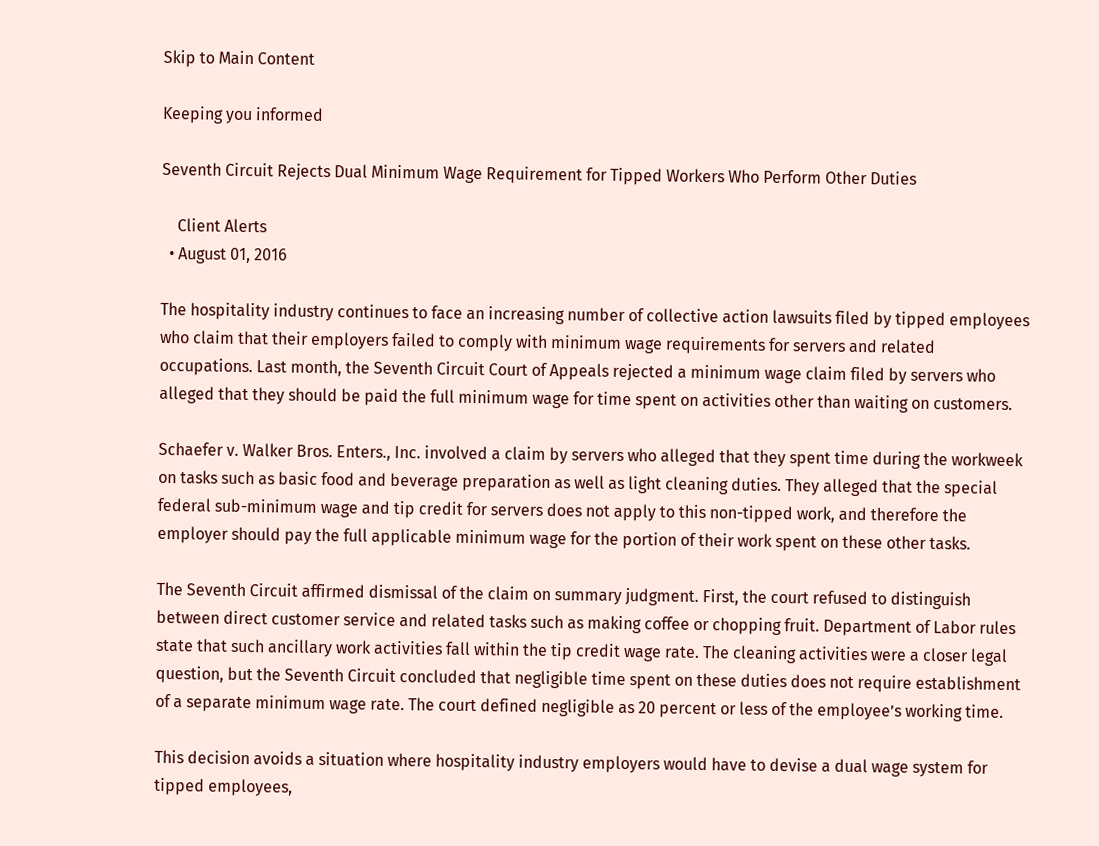Skip to Main Content

Keeping you informed

Seventh Circuit Rejects Dual Minimum Wage Requirement for Tipped Workers Who Perform Other Duties

    Client Alerts
  • August 01, 2016

The hospitality industry continues to face an increasing number of collective action lawsuits filed by tipped employees who claim that their employers failed to comply with minimum wage requirements for servers and related occupations. Last month, the Seventh Circuit Court of Appeals rejected a minimum wage claim filed by servers who alleged that they should be paid the full minimum wage for time spent on activities other than waiting on customers.

Schaefer v. Walker Bros. Enters., Inc. involved a claim by servers who alleged that they spent time during the workweek on tasks such as basic food and beverage preparation as well as light cleaning duties. They alleged that the special federal sub-minimum wage and tip credit for servers does not apply to this non-tipped work, and therefore the employer should pay the full applicable minimum wage for the portion of their work spent on these other tasks.

The Seventh Circuit affirmed dismissal of the claim on summary judgment. First, the court refused to distinguish between direct customer service and related tasks such as making coffee or chopping fruit. Department of Labor rules state that such ancillary work activities fall within the tip credit wage rate. The cleaning activities were a closer legal question, but the Seventh Circuit concluded that negligible time spent on these duties does not require establishment of a separate minimum wage rate. The court defined negligible as 20 percent or less of the employee’s working time.

This decision avoids a situation where hospitality industry employers would have to devise a dual wage system for tipped employees,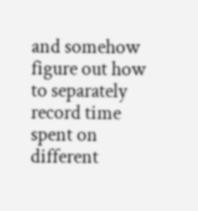and somehow figure out how to separately record time spent on different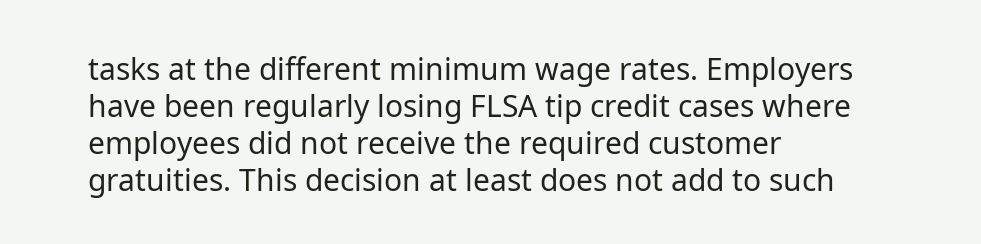tasks at the different minimum wage rates. Employers have been regularly losing FLSA tip credit cases where employees did not receive the required customer gratuities. This decision at least does not add to such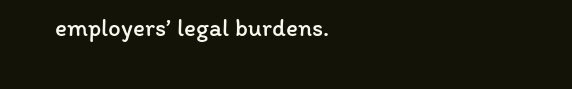employers’ legal burdens.